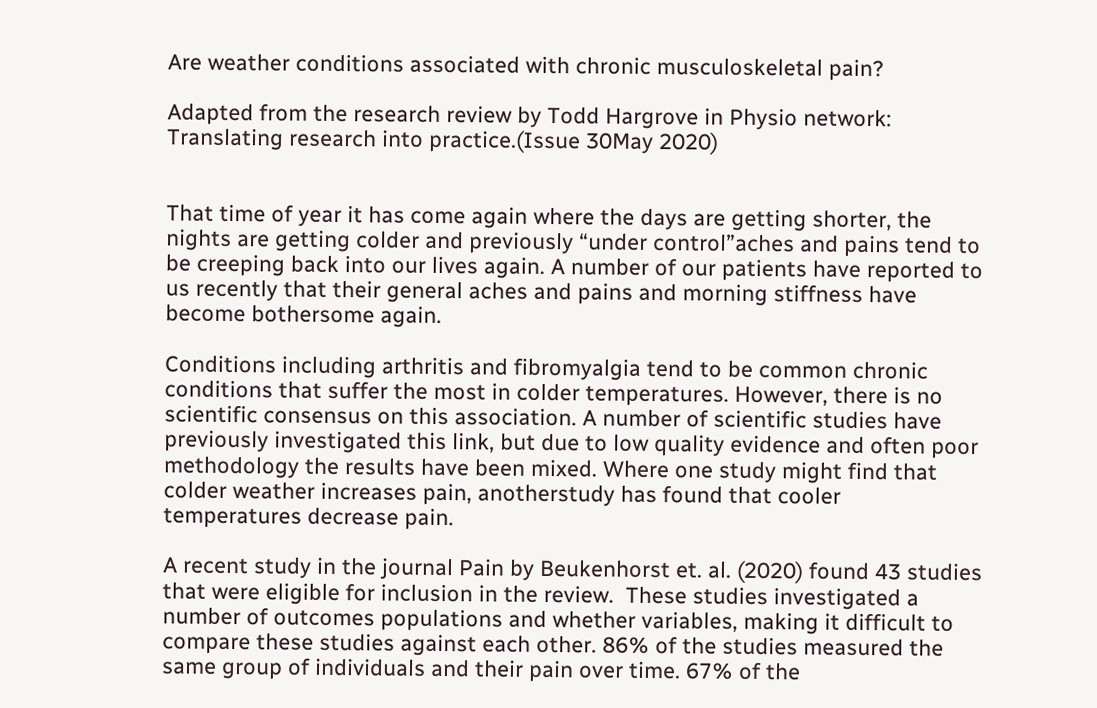Are weather conditions associated with chronic musculoskeletal pain?

Adapted from the research review by Todd Hargrove in Physio network: Translating research into practice.(Issue 30May 2020)


That time of year it has come again where the days are getting shorter, the nights are getting colder and previously “under control”aches and pains tend to be creeping back into our lives again. A number of our patients have reported to us recently that their general aches and pains and morning stiffness have become bothersome again.

Conditions including arthritis and fibromyalgia tend to be common chronic conditions that suffer the most in colder temperatures. However, there is no scientific consensus on this association. A number of scientific studies have previously investigated this link, but due to low quality evidence and often poor methodology the results have been mixed. Where one study might find that colder weather increases pain, anotherstudy has found that cooler temperatures decrease pain.

A recent study in the journal Pain by Beukenhorst et. al. (2020) found 43 studies that were eligible for inclusion in the review.  These studies investigated a number of outcomes populations and whether variables, making it difficult to compare these studies against each other. 86% of the studies measured the same group of individuals and their pain over time. 67% of the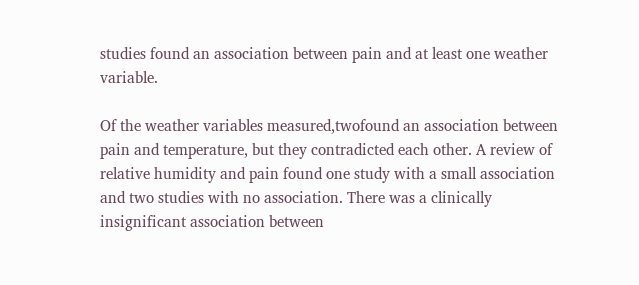studies found an association between pain and at least one weather variable.

Of the weather variables measured,twofound an association between pain and temperature, but they contradicted each other. A review of relative humidity and pain found one study with a small association and two studies with no association. There was a clinically insignificant association between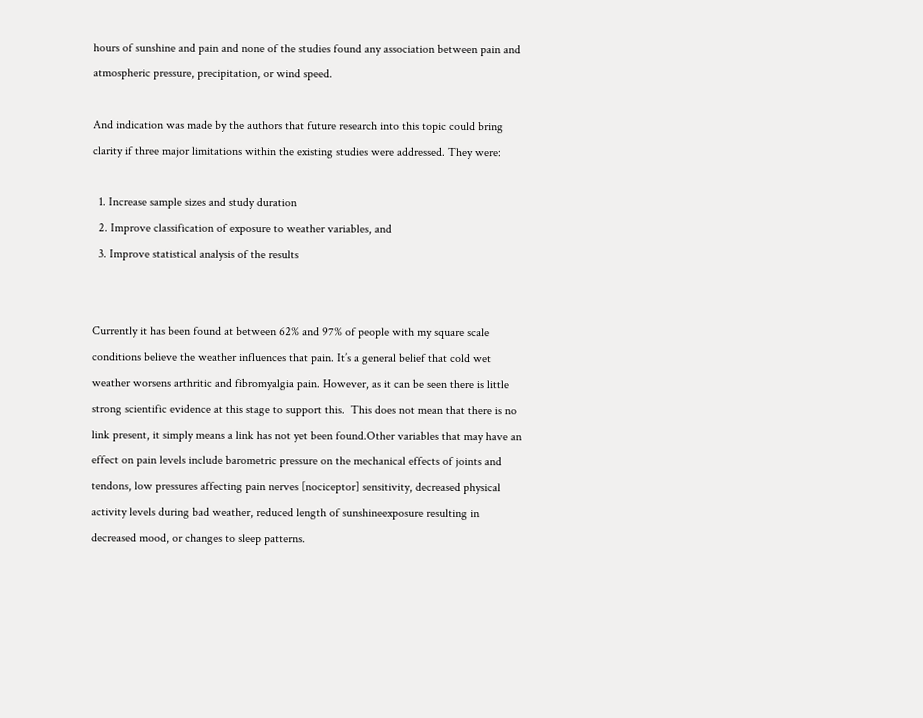hours of sunshine and pain and none of the studies found any association between pain and atmospheric pressure, precipitation, or wind speed.

And indication was made by the authors that future research into this topic could bring clarity if three major limitations within the existing studies were addressed. They were:

  1. Increase sample sizes and study duration
  2. Improve classification of exposure to weather variables, and
  3. Improve statistical analysis of the results


Currently it has been found at between 62% and 97% of people with my square scale conditions believe the weather influences that pain. It’s a general belief that cold wet weather worsens arthritic and fibromyalgia pain. However, as it can be seen there is little strong scientific evidence at this stage to support this.  This does not mean that there is no link present, it simply means a link has not yet been found.Other variables that may have an effect on pain levels include barometric pressure on the mechanical effects of joints and tendons, low pressures affecting pain nerves [nociceptor] sensitivity, decreased physical activity levels during bad weather, reduced length of sunshineexposure resulting in decreased mood, or changes to sleep patterns.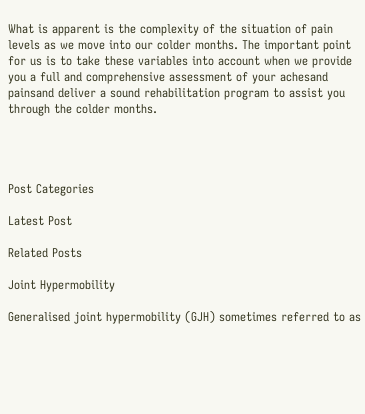What is apparent is the complexity of the situation of pain levels as we move into our colder months. The important point for us is to take these variables into account when we provide you a full and comprehensive assessment of your achesand painsand deliver a sound rehabilitation program to assist you through the colder months.




Post Categories

Latest Post

Related Posts

Joint Hypermobility

Generalised joint hypermobility (GJH) sometimes referred to as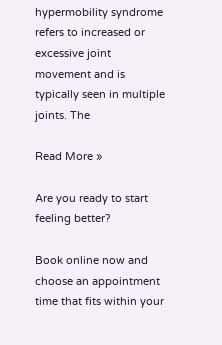hypermobility syndrome refers to increased or excessive joint movement and is typically seen in multiple joints. The

Read More »

Are you ready to start feeling better?

Book online now and choose an appointment time that fits within your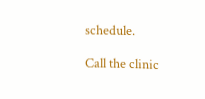schedule.

Call the clinic